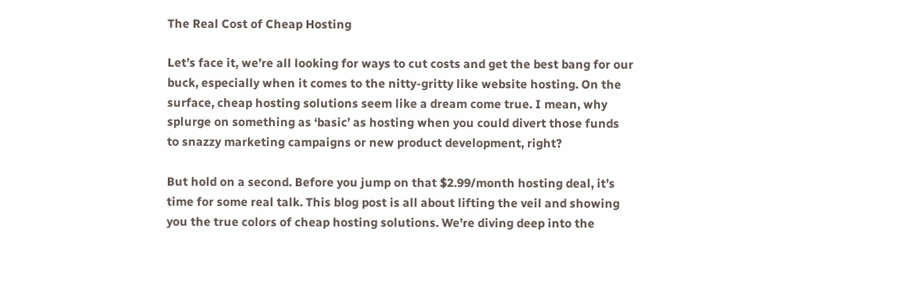The Real Cost of Cheap Hosting

Let’s face it, we’re all looking for ways to cut costs and get the best bang for our buck, especially when it comes to the nitty-gritty like website hosting. On the surface, cheap hosting solutions seem like a dream come true. I mean, why splurge on something as ‘basic’ as hosting when you could divert those funds to snazzy marketing campaigns or new product development, right?

But hold on a second. Before you jump on that $2.99/month hosting deal, it’s time for some real talk. This blog post is all about lifting the veil and showing you the true colors of cheap hosting solutions. We’re diving deep into the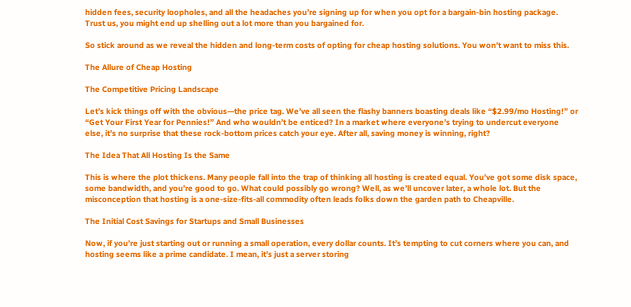hidden fees, security loopholes, and all the headaches you’re signing up for when you opt for a bargain-bin hosting package. Trust us, you might end up shelling out a lot more than you bargained for.

So stick around as we reveal the hidden and long-term costs of opting for cheap hosting solutions. You won’t want to miss this.

The Allure of Cheap Hosting

The Competitive Pricing Landscape

Let’s kick things off with the obvious—the price tag. We’ve all seen the flashy banners boasting deals like “$2.99/mo Hosting!” or “Get Your First Year for Pennies!” And who wouldn’t be enticed? In a market where everyone’s trying to undercut everyone else, it’s no surprise that these rock-bottom prices catch your eye. After all, saving money is winning, right?

The Idea That All Hosting Is the Same

This is where the plot thickens. Many people fall into the trap of thinking all hosting is created equal. You’ve got some disk space, some bandwidth, and you’re good to go. What could possibly go wrong? Well, as we’ll uncover later, a whole lot. But the misconception that hosting is a one-size-fits-all commodity often leads folks down the garden path to Cheapville.

The Initial Cost Savings for Startups and Small Businesses

Now, if you’re just starting out or running a small operation, every dollar counts. It’s tempting to cut corners where you can, and hosting seems like a prime candidate. I mean, it’s just a server storing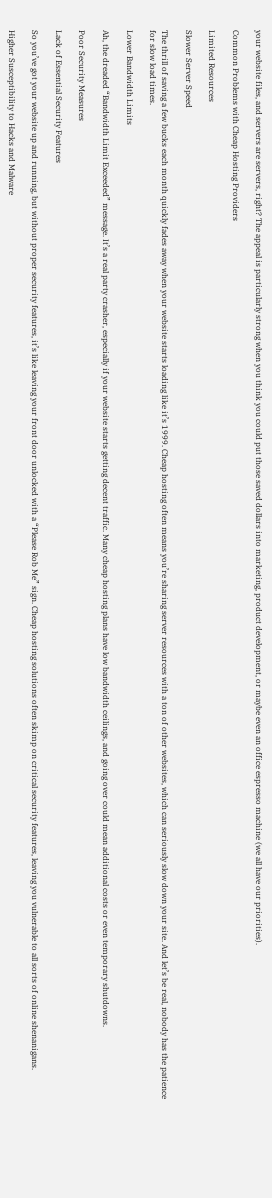your website files, and servers are servers, right? The appeal is particularly strong when you think you could put those saved dollars into marketing, product development, or maybe even an office espresso machine (we all have our priorities).

Common Problems with Cheap Hosting Providers

Limited Resources

Slower Server Speed

The thrill of saving a few bucks each month quickly fades away when your website starts loading like it’s 1999. Cheap hosting often means you’re sharing server resources with a ton of other websites, which can seriously slow down your site. And let’s be real, nobody has the patience for slow load times.

Lower Bandwidth Limits

Ah, the dreaded “Bandwidth Limit Exceeded” message. It’s a real party crasher, especially if your website starts getting decent traffic. Many cheap hosting plans have low bandwidth ceilings, and going over could mean additional costs or even temporary shutdowns.

Poor Security Measures

Lack of Essential Security Features

So you’ve got your website up and running, but without proper security features, it’s like leaving your front door unlocked with a “Please Rob Me” sign. Cheap hosting solutions often skimp on critical security features, leaving you vulnerable to all sorts of online shenanigans.

Higher Susceptibility to Hacks and Malware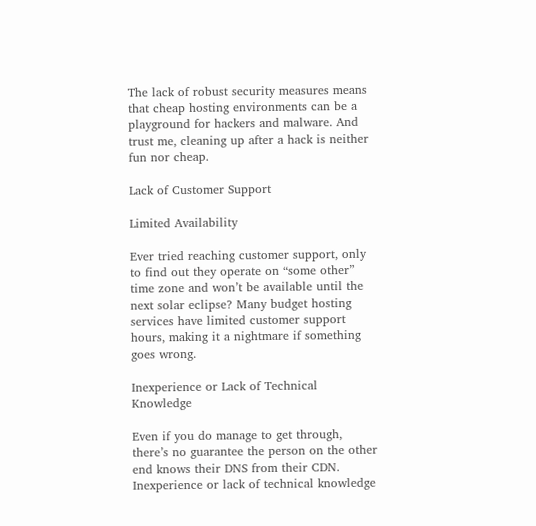The lack of robust security measures means that cheap hosting environments can be a playground for hackers and malware. And trust me, cleaning up after a hack is neither fun nor cheap.

Lack of Customer Support

Limited Availability

Ever tried reaching customer support, only to find out they operate on “some other” time zone and won’t be available until the next solar eclipse? Many budget hosting services have limited customer support hours, making it a nightmare if something goes wrong.

Inexperience or Lack of Technical Knowledge

Even if you do manage to get through, there’s no guarantee the person on the other end knows their DNS from their CDN. Inexperience or lack of technical knowledge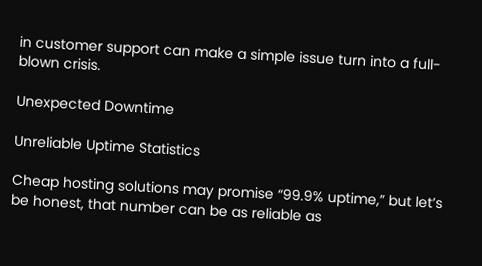in customer support can make a simple issue turn into a full-blown crisis.

Unexpected Downtime

Unreliable Uptime Statistics

Cheap hosting solutions may promise “99.9% uptime,” but let’s be honest, that number can be as reliable as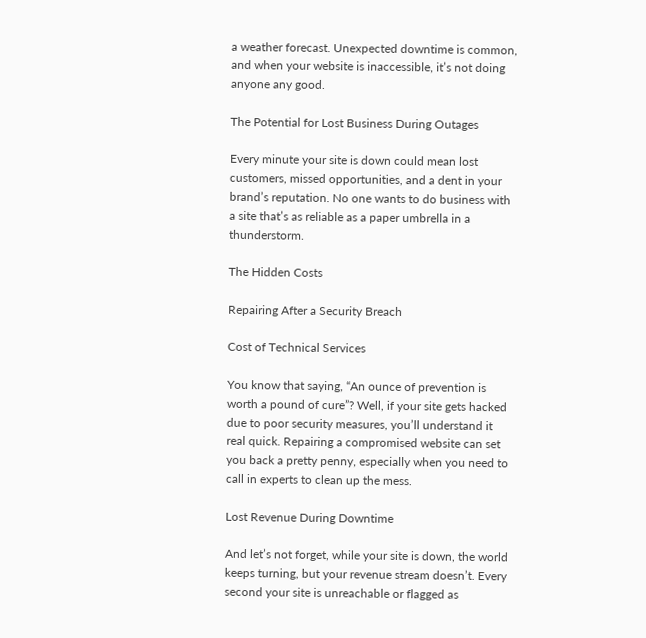a weather forecast. Unexpected downtime is common, and when your website is inaccessible, it’s not doing anyone any good.

The Potential for Lost Business During Outages

Every minute your site is down could mean lost customers, missed opportunities, and a dent in your brand’s reputation. No one wants to do business with a site that’s as reliable as a paper umbrella in a thunderstorm.

The Hidden Costs

Repairing After a Security Breach

Cost of Technical Services

You know that saying, “An ounce of prevention is worth a pound of cure”? Well, if your site gets hacked due to poor security measures, you’ll understand it real quick. Repairing a compromised website can set you back a pretty penny, especially when you need to call in experts to clean up the mess.

Lost Revenue During Downtime

And let’s not forget, while your site is down, the world keeps turning, but your revenue stream doesn’t. Every second your site is unreachable or flagged as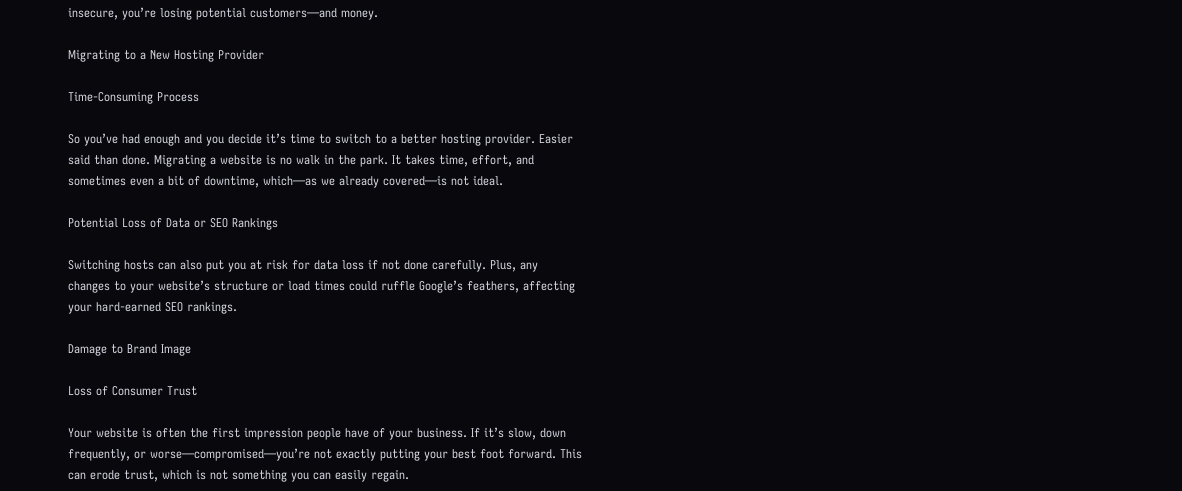insecure, you’re losing potential customers—and money.

Migrating to a New Hosting Provider

Time-Consuming Process

So you’ve had enough and you decide it’s time to switch to a better hosting provider. Easier said than done. Migrating a website is no walk in the park. It takes time, effort, and sometimes even a bit of downtime, which—as we already covered—is not ideal.

Potential Loss of Data or SEO Rankings

Switching hosts can also put you at risk for data loss if not done carefully. Plus, any changes to your website’s structure or load times could ruffle Google’s feathers, affecting your hard-earned SEO rankings.

Damage to Brand Image

Loss of Consumer Trust

Your website is often the first impression people have of your business. If it’s slow, down frequently, or worse—compromised—you’re not exactly putting your best foot forward. This can erode trust, which is not something you can easily regain.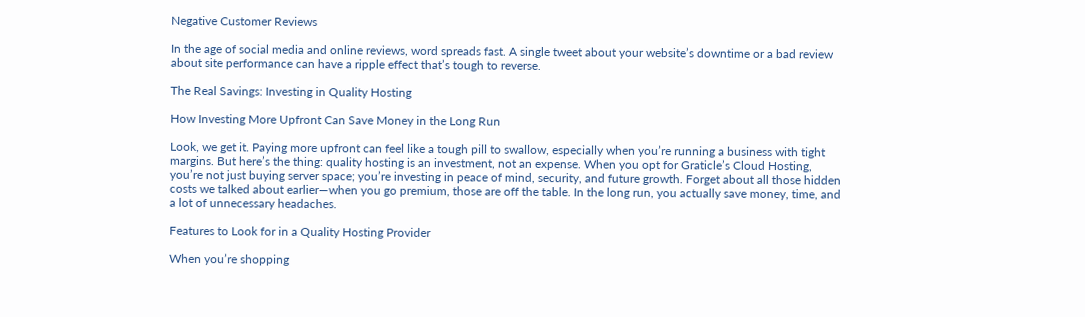Negative Customer Reviews

In the age of social media and online reviews, word spreads fast. A single tweet about your website’s downtime or a bad review about site performance can have a ripple effect that’s tough to reverse.

The Real Savings: Investing in Quality Hosting

How Investing More Upfront Can Save Money in the Long Run

Look, we get it. Paying more upfront can feel like a tough pill to swallow, especially when you’re running a business with tight margins. But here’s the thing: quality hosting is an investment, not an expense. When you opt for Graticle’s Cloud Hosting, you’re not just buying server space; you’re investing in peace of mind, security, and future growth. Forget about all those hidden costs we talked about earlier—when you go premium, those are off the table. In the long run, you actually save money, time, and a lot of unnecessary headaches.

Features to Look for in a Quality Hosting Provider

When you’re shopping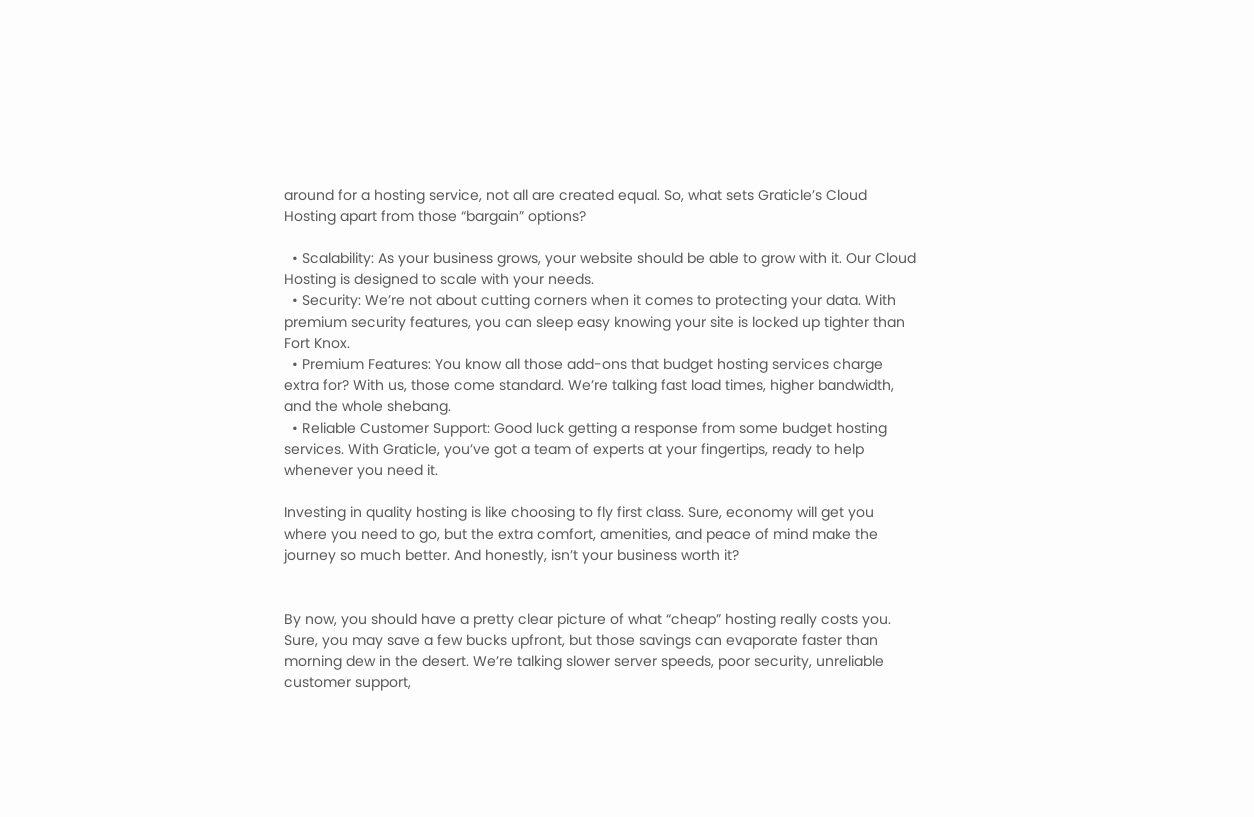around for a hosting service, not all are created equal. So, what sets Graticle’s Cloud Hosting apart from those “bargain” options?

  • Scalability: As your business grows, your website should be able to grow with it. Our Cloud Hosting is designed to scale with your needs.
  • Security: We’re not about cutting corners when it comes to protecting your data. With premium security features, you can sleep easy knowing your site is locked up tighter than Fort Knox.
  • Premium Features: You know all those add-ons that budget hosting services charge extra for? With us, those come standard. We’re talking fast load times, higher bandwidth, and the whole shebang.
  • Reliable Customer Support: Good luck getting a response from some budget hosting services. With Graticle, you’ve got a team of experts at your fingertips, ready to help whenever you need it.

Investing in quality hosting is like choosing to fly first class. Sure, economy will get you where you need to go, but the extra comfort, amenities, and peace of mind make the journey so much better. And honestly, isn’t your business worth it?


By now, you should have a pretty clear picture of what “cheap” hosting really costs you. Sure, you may save a few bucks upfront, but those savings can evaporate faster than morning dew in the desert. We’re talking slower server speeds, poor security, unreliable customer support,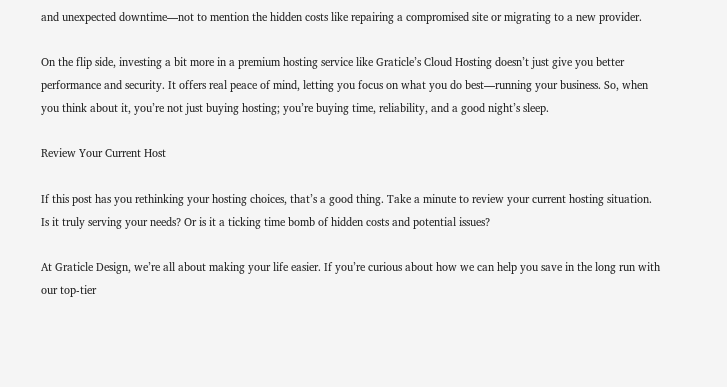and unexpected downtime—not to mention the hidden costs like repairing a compromised site or migrating to a new provider.

On the flip side, investing a bit more in a premium hosting service like Graticle’s Cloud Hosting doesn’t just give you better performance and security. It offers real peace of mind, letting you focus on what you do best—running your business. So, when you think about it, you’re not just buying hosting; you’re buying time, reliability, and a good night’s sleep.

Review Your Current Host

If this post has you rethinking your hosting choices, that’s a good thing. Take a minute to review your current hosting situation. Is it truly serving your needs? Or is it a ticking time bomb of hidden costs and potential issues?

At Graticle Design, we’re all about making your life easier. If you’re curious about how we can help you save in the long run with our top-tier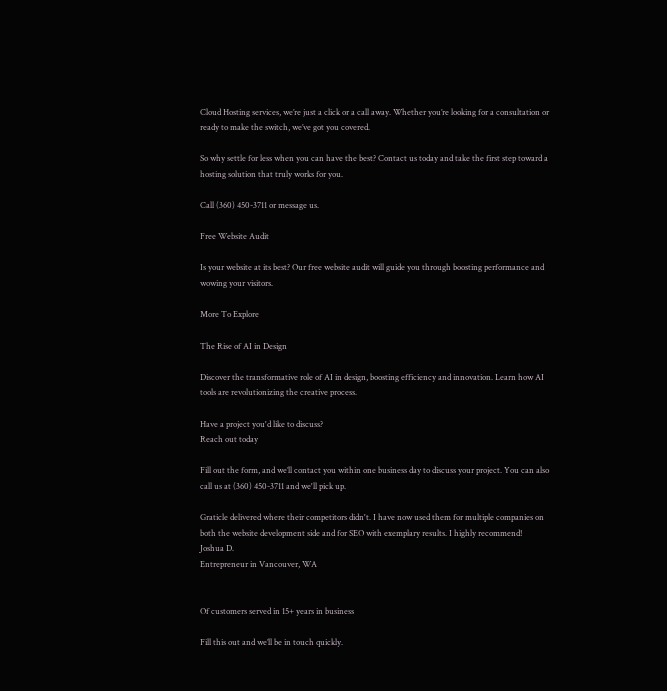Cloud Hosting services, we’re just a click or a call away. Whether you’re looking for a consultation or ready to make the switch, we’ve got you covered.

So why settle for less when you can have the best? Contact us today and take the first step toward a hosting solution that truly works for you.

Call (360) 450-3711 or message us.

Free Website Audit

Is your website at its best? Our free website audit will guide you through boosting performance and wowing your visitors.

More To Explore

The Rise of AI in Design

Discover the transformative role of AI in design, boosting efficiency and innovation. Learn how AI tools are revolutionizing the creative process.

Have a project you'd like to discuss?
Reach out today

Fill out the form, and we’ll contact you within one business day to discuss your project. You can also call us at (360) 450-3711 and we'll pick up.

Graticle delivered where their competitors didn't. I have now used them for multiple companies on both the website development side and for SEO with exemplary results. I highly recommend!
Joshua D.
Entrepreneur in Vancouver, WA


Of customers served in 15+ years in business

Fill this out and we’ll be in touch quickly.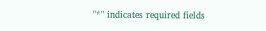"*" indicates required fields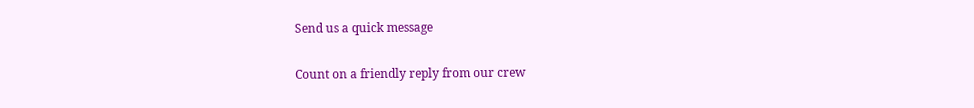Send us a quick message

Count on a friendly reply from our crew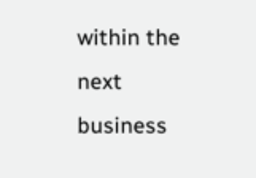within the next business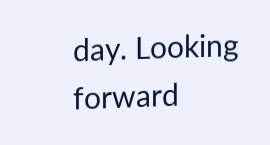day. Looking forward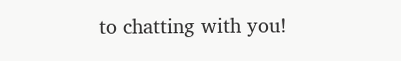to chatting with you!